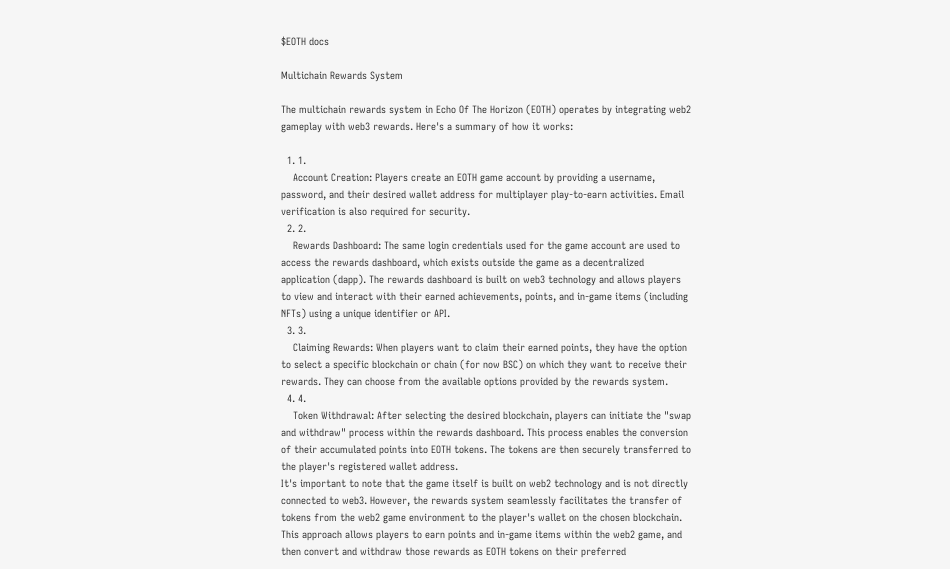$EOTH docs

Multichain Rewards System

The multichain rewards system in Echo Of The Horizon (EOTH) operates by integrating web2 gameplay with web3 rewards. Here's a summary of how it works:

  1. 1.
    Account Creation: Players create an EOTH game account by providing a username, password, and their desired wallet address for multiplayer play-to-earn activities. Email verification is also required for security.
  2. 2.
    Rewards Dashboard: The same login credentials used for the game account are used to access the rewards dashboard, which exists outside the game as a decentralized application (dapp). The rewards dashboard is built on web3 technology and allows players to view and interact with their earned achievements, points, and in-game items (including NFTs) using a unique identifier or API.
  3. 3.
    Claiming Rewards: When players want to claim their earned points, they have the option to select a specific blockchain or chain (for now BSC) on which they want to receive their rewards. They can choose from the available options provided by the rewards system.
  4. 4.
    Token Withdrawal: After selecting the desired blockchain, players can initiate the "swap and withdraw" process within the rewards dashboard. This process enables the conversion of their accumulated points into EOTH tokens. The tokens are then securely transferred to the player's registered wallet address.
It's important to note that the game itself is built on web2 technology and is not directly connected to web3. However, the rewards system seamlessly facilitates the transfer of tokens from the web2 game environment to the player's wallet on the chosen blockchain. This approach allows players to earn points and in-game items within the web2 game, and then convert and withdraw those rewards as EOTH tokens on their preferred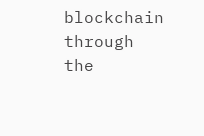blockchain through the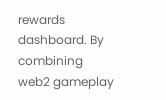rewards dashboard. By combining web2 gameplay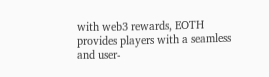with web3 rewards, EOTH provides players with a seamless and user-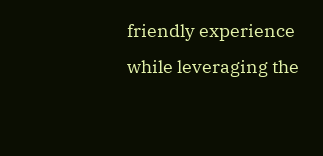friendly experience while leveraging the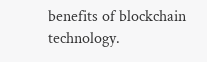benefits of blockchain technology.